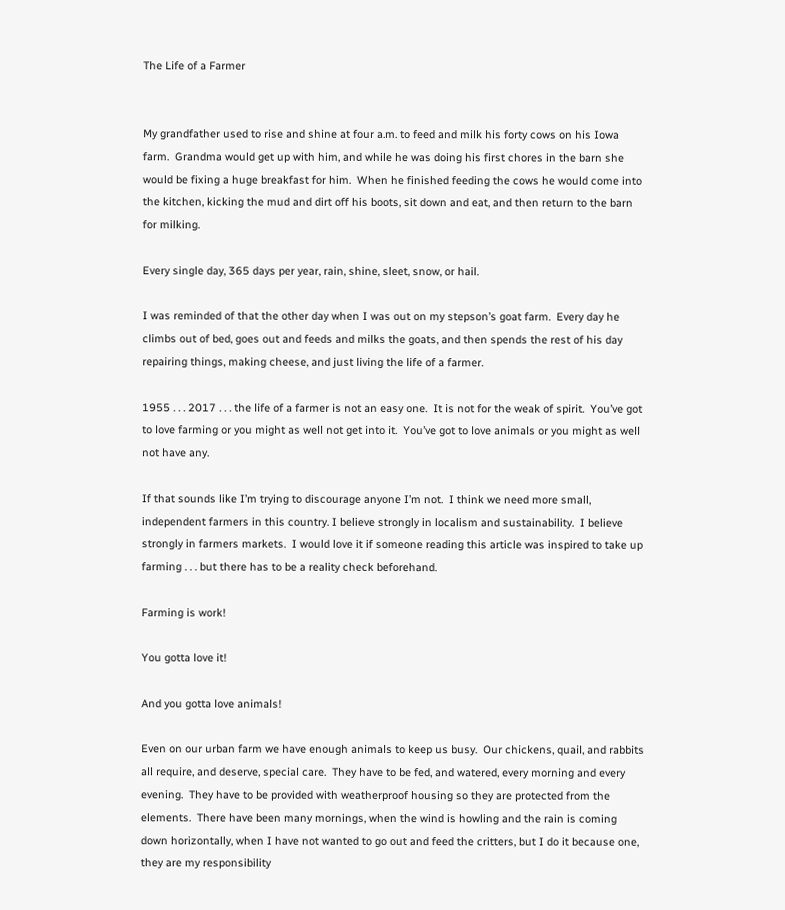The Life of a Farmer


My grandfather used to rise and shine at four a.m. to feed and milk his forty cows on his Iowa farm.  Grandma would get up with him, and while he was doing his first chores in the barn she would be fixing a huge breakfast for him.  When he finished feeding the cows he would come into the kitchen, kicking the mud and dirt off his boots, sit down and eat, and then return to the barn for milking.

Every single day, 365 days per year, rain, shine, sleet, snow, or hail.

I was reminded of that the other day when I was out on my stepson’s goat farm.  Every day he climbs out of bed, goes out and feeds and milks the goats, and then spends the rest of his day repairing things, making cheese, and just living the life of a farmer.

1955 . . . 2017 . . . the life of a farmer is not an easy one.  It is not for the weak of spirit.  You’ve got to love farming or you might as well not get into it.  You’ve got to love animals or you might as well not have any.

If that sounds like I’m trying to discourage anyone I’m not.  I think we need more small, independent farmers in this country. I believe strongly in localism and sustainability.  I believe strongly in farmers markets.  I would love it if someone reading this article was inspired to take up farming . . . but there has to be a reality check beforehand.

Farming is work!

You gotta love it!

And you gotta love animals!

Even on our urban farm we have enough animals to keep us busy.  Our chickens, quail, and rabbits all require, and deserve, special care.  They have to be fed, and watered, every morning and every evening.  They have to be provided with weatherproof housing so they are protected from the elements.  There have been many mornings, when the wind is howling and the rain is coming down horizontally, when I have not wanted to go out and feed the critters, but I do it because one, they are my responsibility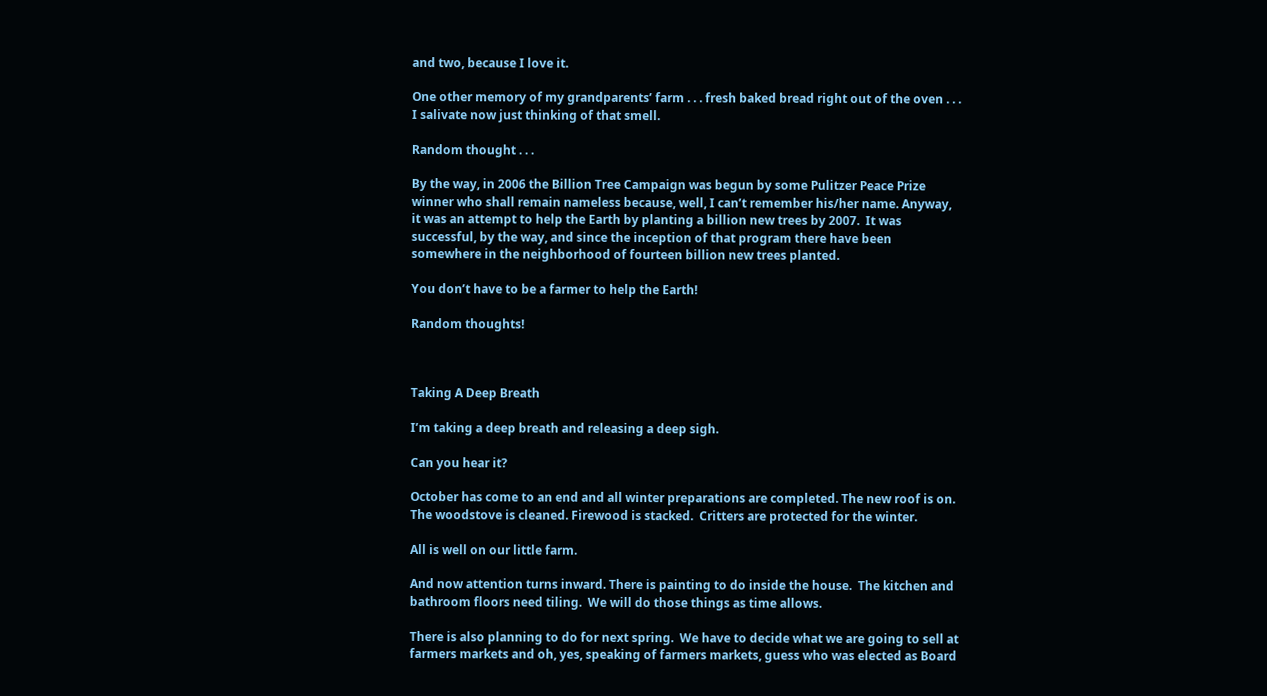and two, because I love it.

One other memory of my grandparents’ farm . . . fresh baked bread right out of the oven . . . I salivate now just thinking of that smell.

Random thought . . .

By the way, in 2006 the Billion Tree Campaign was begun by some Pulitzer Peace Prize winner who shall remain nameless because, well, I can’t remember his/her name. Anyway, it was an attempt to help the Earth by planting a billion new trees by 2007.  It was successful, by the way, and since the inception of that program there have been somewhere in the neighborhood of fourteen billion new trees planted.

You don’t have to be a farmer to help the Earth!

Random thoughts!



Taking A Deep Breath

I’m taking a deep breath and releasing a deep sigh.

Can you hear it?

October has come to an end and all winter preparations are completed. The new roof is on. The woodstove is cleaned. Firewood is stacked.  Critters are protected for the winter.

All is well on our little farm.

And now attention turns inward. There is painting to do inside the house.  The kitchen and bathroom floors need tiling.  We will do those things as time allows.

There is also planning to do for next spring.  We have to decide what we are going to sell at farmers markets and oh, yes, speaking of farmers markets, guess who was elected as Board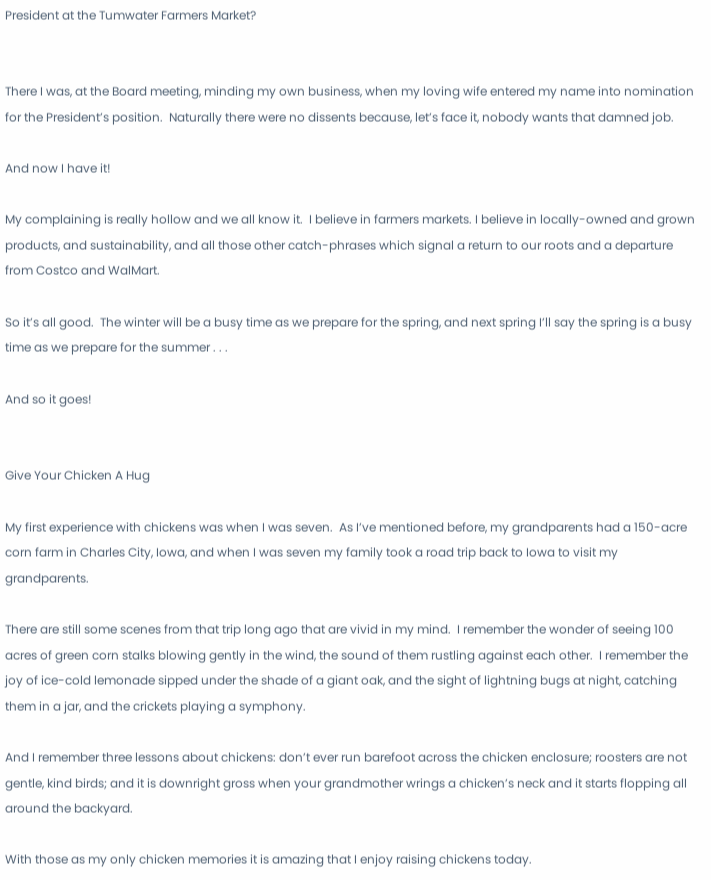President at the Tumwater Farmers Market?


There I was, at the Board meeting, minding my own business, when my loving wife entered my name into nomination for the President’s position.  Naturally there were no dissents because, let’s face it, nobody wants that damned job.

And now I have it!

My complaining is really hollow and we all know it.  I believe in farmers markets. I believe in locally-owned and grown products, and sustainability, and all those other catch-phrases which signal a return to our roots and a departure from Costco and WalMart.

So it’s all good.  The winter will be a busy time as we prepare for the spring, and next spring I’ll say the spring is a busy time as we prepare for the summer . . .

And so it goes!


Give Your Chicken A Hug

My first experience with chickens was when I was seven.  As I’ve mentioned before, my grandparents had a 150-acre corn farm in Charles City, Iowa, and when I was seven my family took a road trip back to Iowa to visit my grandparents.

There are still some scenes from that trip long ago that are vivid in my mind.  I remember the wonder of seeing 100 acres of green corn stalks blowing gently in the wind, the sound of them rustling against each other.  I remember the joy of ice-cold lemonade sipped under the shade of a giant oak, and the sight of lightning bugs at night, catching them in a jar, and the crickets playing a symphony.

And I remember three lessons about chickens: don’t ever run barefoot across the chicken enclosure; roosters are not gentle, kind birds; and it is downright gross when your grandmother wrings a chicken’s neck and it starts flopping all around the backyard.

With those as my only chicken memories it is amazing that I enjoy raising chickens today.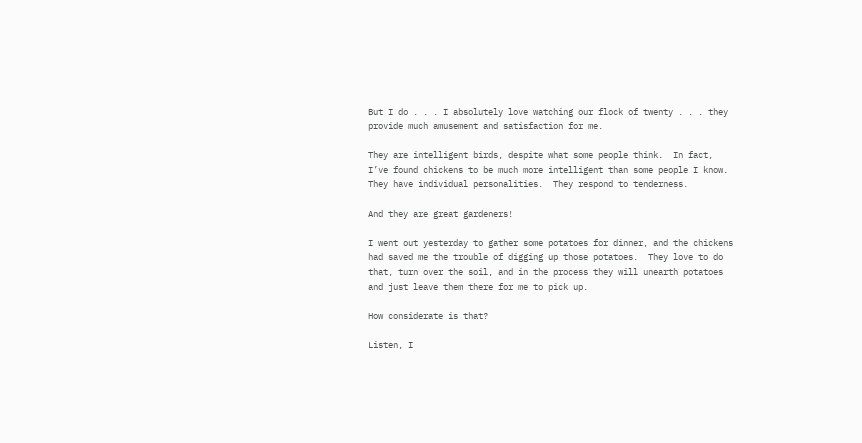But I do . . . I absolutely love watching our flock of twenty . . . they provide much amusement and satisfaction for me.

They are intelligent birds, despite what some people think.  In fact, I’ve found chickens to be much more intelligent than some people I know.  They have individual personalities.  They respond to tenderness.

And they are great gardeners!

I went out yesterday to gather some potatoes for dinner, and the chickens had saved me the trouble of digging up those potatoes.  They love to do that, turn over the soil, and in the process they will unearth potatoes and just leave them there for me to pick up.

How considerate is that?

Listen, I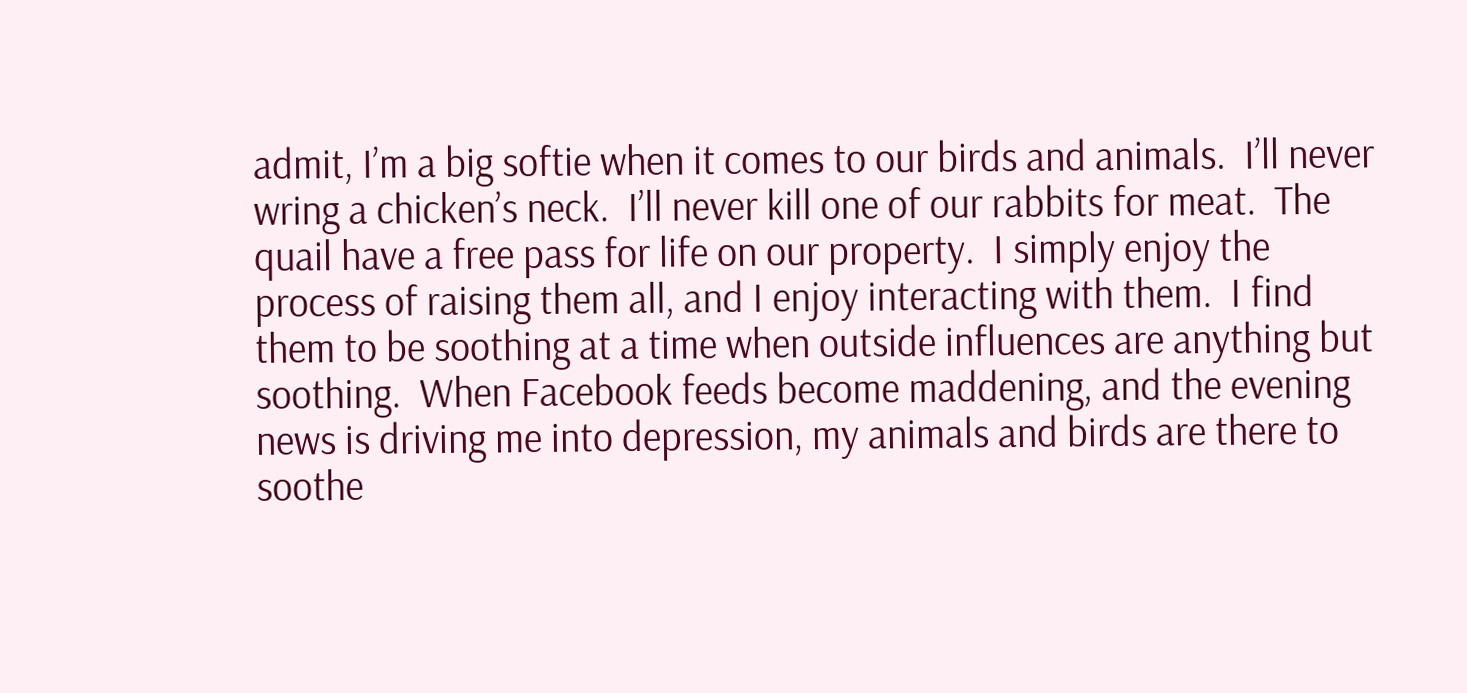admit, I’m a big softie when it comes to our birds and animals.  I’ll never wring a chicken’s neck.  I’ll never kill one of our rabbits for meat.  The quail have a free pass for life on our property.  I simply enjoy the process of raising them all, and I enjoy interacting with them.  I find them to be soothing at a time when outside influences are anything but soothing.  When Facebook feeds become maddening, and the evening news is driving me into depression, my animals and birds are there to soothe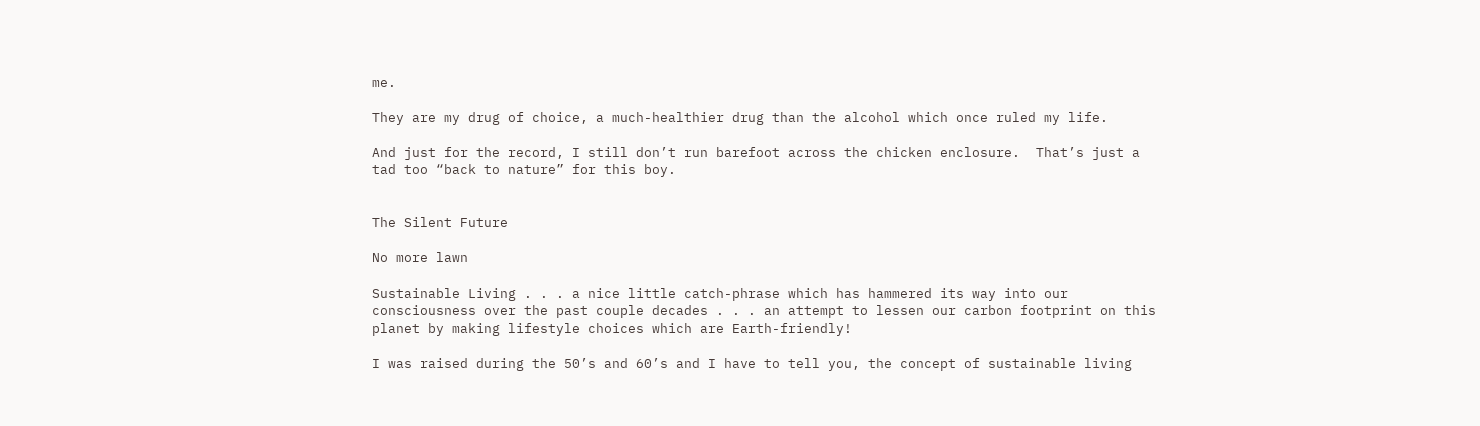me.

They are my drug of choice, a much-healthier drug than the alcohol which once ruled my life.

And just for the record, I still don’t run barefoot across the chicken enclosure.  That’s just a tad too “back to nature” for this boy.


The Silent Future

No more lawn

Sustainable Living . . . a nice little catch-phrase which has hammered its way into our consciousness over the past couple decades . . . an attempt to lessen our carbon footprint on this planet by making lifestyle choices which are Earth-friendly!

I was raised during the 50’s and 60’s and I have to tell you, the concept of sustainable living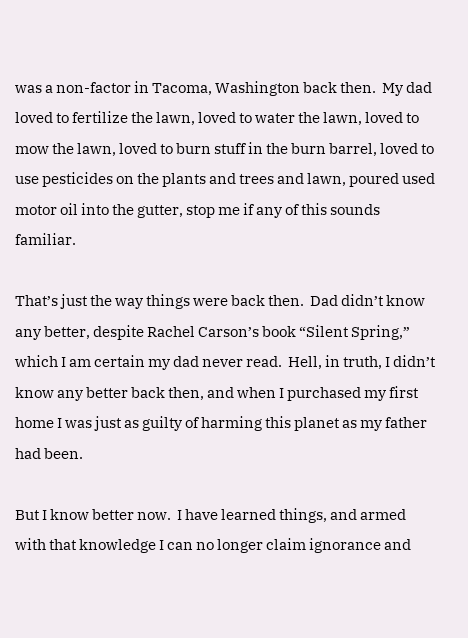was a non-factor in Tacoma, Washington back then.  My dad loved to fertilize the lawn, loved to water the lawn, loved to mow the lawn, loved to burn stuff in the burn barrel, loved to use pesticides on the plants and trees and lawn, poured used motor oil into the gutter, stop me if any of this sounds familiar.

That’s just the way things were back then.  Dad didn’t know any better, despite Rachel Carson’s book “Silent Spring,” which I am certain my dad never read.  Hell, in truth, I didn’t know any better back then, and when I purchased my first home I was just as guilty of harming this planet as my father had been.

But I know better now.  I have learned things, and armed with that knowledge I can no longer claim ignorance and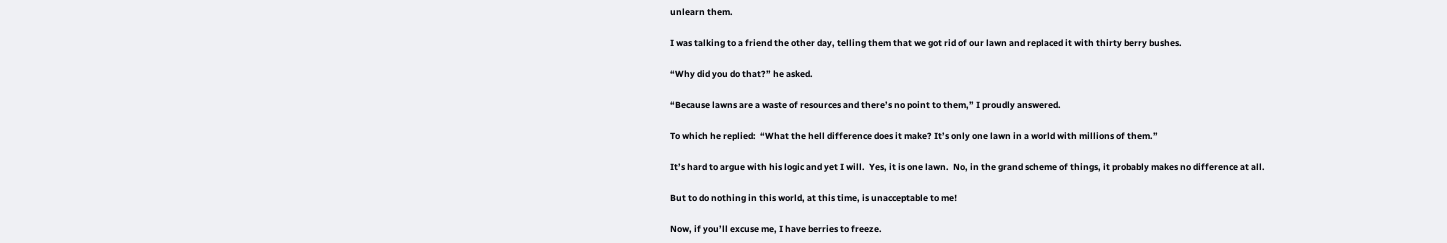unlearn them.

I was talking to a friend the other day, telling them that we got rid of our lawn and replaced it with thirty berry bushes.

“Why did you do that?” he asked.

“Because lawns are a waste of resources and there’s no point to them,” I proudly answered.

To which he replied:  “What the hell difference does it make? It’s only one lawn in a world with millions of them.”

It’s hard to argue with his logic and yet I will.  Yes, it is one lawn.  No, in the grand scheme of things, it probably makes no difference at all.

But to do nothing in this world, at this time, is unacceptable to me!

Now, if you’ll excuse me, I have berries to freeze.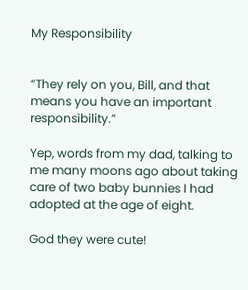My Responsibility


“They rely on you, Bill, and that means you have an important responsibility.”

Yep, words from my dad, talking to me many moons ago about taking care of two baby bunnies I had adopted at the age of eight.

God they were cute!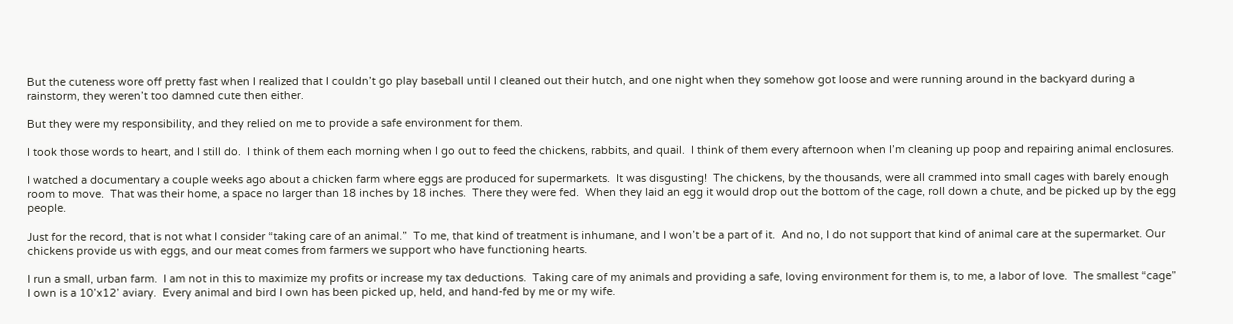But the cuteness wore off pretty fast when I realized that I couldn’t go play baseball until I cleaned out their hutch, and one night when they somehow got loose and were running around in the backyard during a rainstorm, they weren’t too damned cute then either.

But they were my responsibility, and they relied on me to provide a safe environment for them.

I took those words to heart, and I still do.  I think of them each morning when I go out to feed the chickens, rabbits, and quail.  I think of them every afternoon when I’m cleaning up poop and repairing animal enclosures.

I watched a documentary a couple weeks ago about a chicken farm where eggs are produced for supermarkets.  It was disgusting!  The chickens, by the thousands, were all crammed into small cages with barely enough room to move.  That was their home, a space no larger than 18 inches by 18 inches.  There they were fed.  When they laid an egg it would drop out the bottom of the cage, roll down a chute, and be picked up by the egg people.

Just for the record, that is not what I consider “taking care of an animal.”  To me, that kind of treatment is inhumane, and I won’t be a part of it.  And no, I do not support that kind of animal care at the supermarket. Our chickens provide us with eggs, and our meat comes from farmers we support who have functioning hearts.

I run a small, urban farm.  I am not in this to maximize my profits or increase my tax deductions.  Taking care of my animals and providing a safe, loving environment for them is, to me, a labor of love.  The smallest “cage” I own is a 10’x12’ aviary.  Every animal and bird I own has been picked up, held, and hand-fed by me or my wife.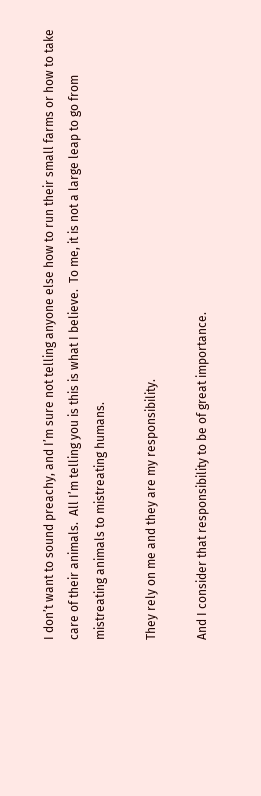I don’t want to sound preachy, and I’m sure not telling anyone else how to run their small farms or how to take care of their animals.  All I’m telling you is this is what I believe.  To me, it is not a large leap to go from mistreating animals to mistreating humans.

They rely on me and they are my responsibility.

And I consider that responsibility to be of great importance.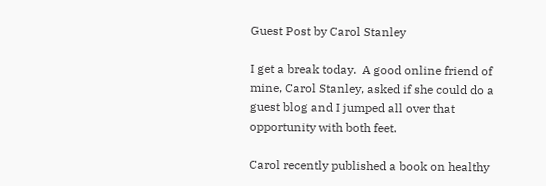Guest Post by Carol Stanley

I get a break today.  A good online friend of mine, Carol Stanley, asked if she could do a guest blog and I jumped all over that opportunity with both feet.

Carol recently published a book on healthy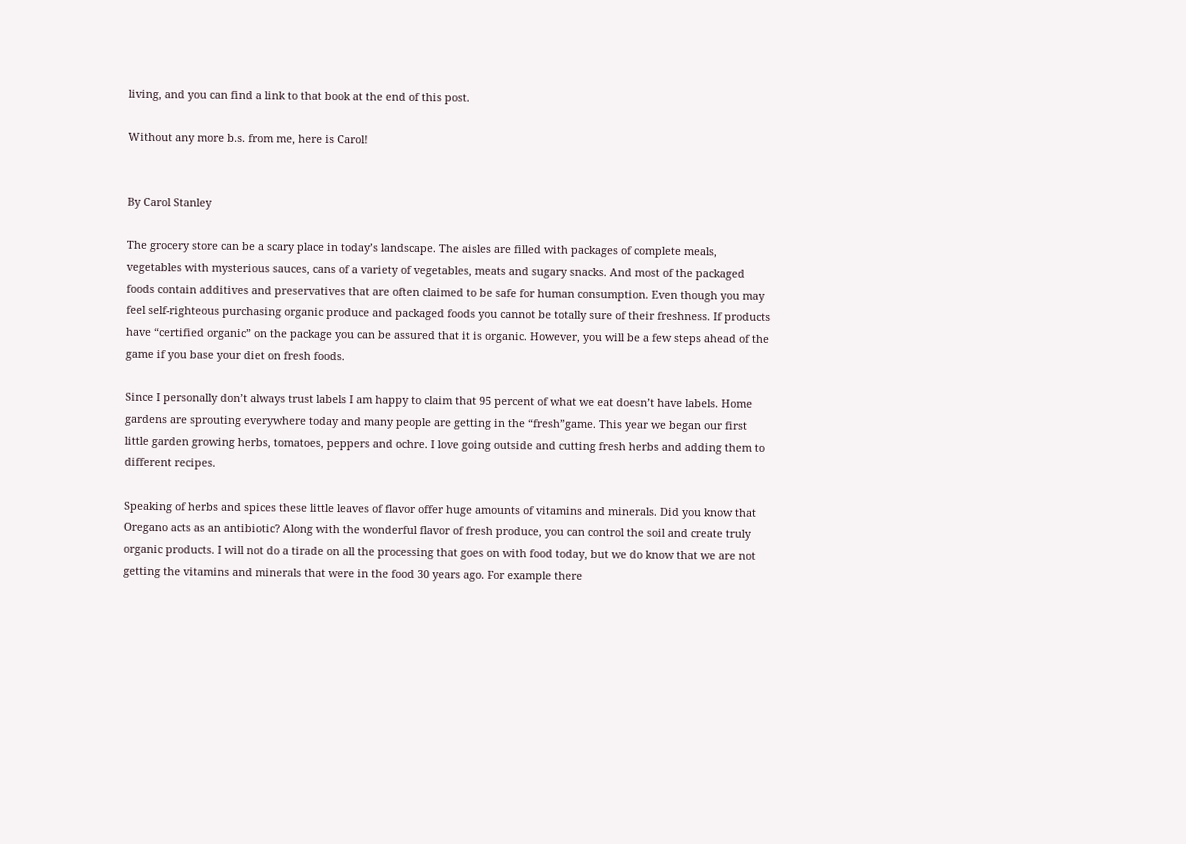living, and you can find a link to that book at the end of this post.

Without any more b.s. from me, here is Carol!


By Carol Stanley

The grocery store can be a scary place in today’s landscape. The aisles are filled with packages of complete meals, vegetables with mysterious sauces, cans of a variety of vegetables, meats and sugary snacks. And most of the packaged foods contain additives and preservatives that are often claimed to be safe for human consumption. Even though you may feel self-righteous purchasing organic produce and packaged foods you cannot be totally sure of their freshness. If products have “certified organic” on the package you can be assured that it is organic. However, you will be a few steps ahead of the game if you base your diet on fresh foods.

Since I personally don’t always trust labels I am happy to claim that 95 percent of what we eat doesn’t have labels. Home gardens are sprouting everywhere today and many people are getting in the “fresh”game. This year we began our first little garden growing herbs, tomatoes, peppers and ochre. I love going outside and cutting fresh herbs and adding them to different recipes.

Speaking of herbs and spices these little leaves of flavor offer huge amounts of vitamins and minerals. Did you know that Oregano acts as an antibiotic? Along with the wonderful flavor of fresh produce, you can control the soil and create truly organic products. I will not do a tirade on all the processing that goes on with food today, but we do know that we are not getting the vitamins and minerals that were in the food 30 years ago. For example there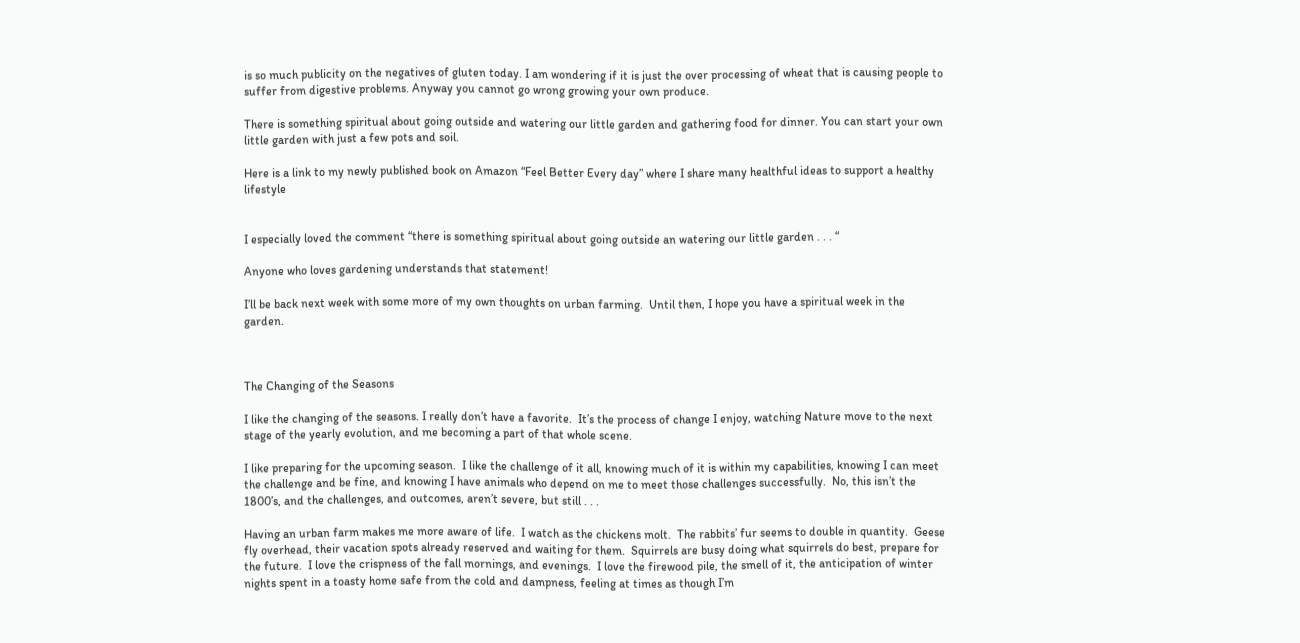is so much publicity on the negatives of gluten today. I am wondering if it is just the over processing of wheat that is causing people to suffer from digestive problems. Anyway you cannot go wrong growing your own produce.

There is something spiritual about going outside and watering our little garden and gathering food for dinner. You can start your own little garden with just a few pots and soil.

Here is a link to my newly published book on Amazon “Feel Better Every day” where I share many healthful ideas to support a healthy lifestyle


I especially loved the comment “there is something spiritual about going outside an watering our little garden . . . “

Anyone who loves gardening understands that statement!

I’ll be back next week with some more of my own thoughts on urban farming.  Until then, I hope you have a spiritual week in the garden.



The Changing of the Seasons

I like the changing of the seasons. I really don’t have a favorite.  It’s the process of change I enjoy, watching Nature move to the next stage of the yearly evolution, and me becoming a part of that whole scene.

I like preparing for the upcoming season.  I like the challenge of it all, knowing much of it is within my capabilities, knowing I can meet the challenge and be fine, and knowing I have animals who depend on me to meet those challenges successfully.  No, this isn’t the 1800’s, and the challenges, and outcomes, aren’t severe, but still . . .

Having an urban farm makes me more aware of life.  I watch as the chickens molt.  The rabbits’ fur seems to double in quantity.  Geese fly overhead, their vacation spots already reserved and waiting for them.  Squirrels are busy doing what squirrels do best, prepare for the future.  I love the crispness of the fall mornings, and evenings.  I love the firewood pile, the smell of it, the anticipation of winter nights spent in a toasty home safe from the cold and dampness, feeling at times as though I’m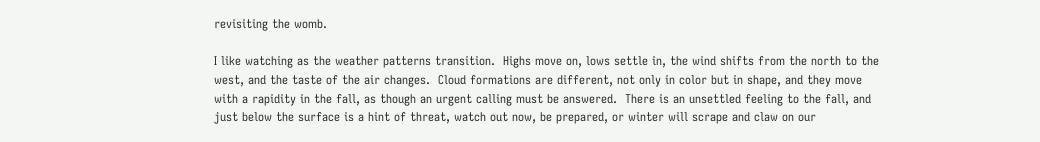revisiting the womb.

I like watching as the weather patterns transition.  Highs move on, lows settle in, the wind shifts from the north to the west, and the taste of the air changes.  Cloud formations are different, not only in color but in shape, and they move with a rapidity in the fall, as though an urgent calling must be answered.  There is an unsettled feeling to the fall, and just below the surface is a hint of threat, watch out now, be prepared, or winter will scrape and claw on our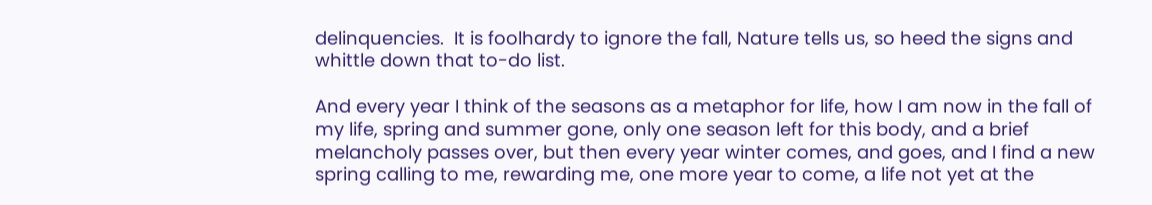delinquencies.  It is foolhardy to ignore the fall, Nature tells us, so heed the signs and whittle down that to-do list.

And every year I think of the seasons as a metaphor for life, how I am now in the fall of my life, spring and summer gone, only one season left for this body, and a brief melancholy passes over, but then every year winter comes, and goes, and I find a new spring calling to me, rewarding me, one more year to come, a life not yet at the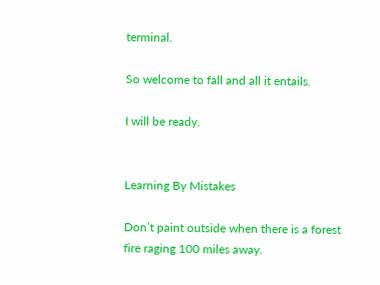terminal.

So welcome to fall and all it entails.

I will be ready.


Learning By Mistakes

Don’t paint outside when there is a forest fire raging 100 miles away.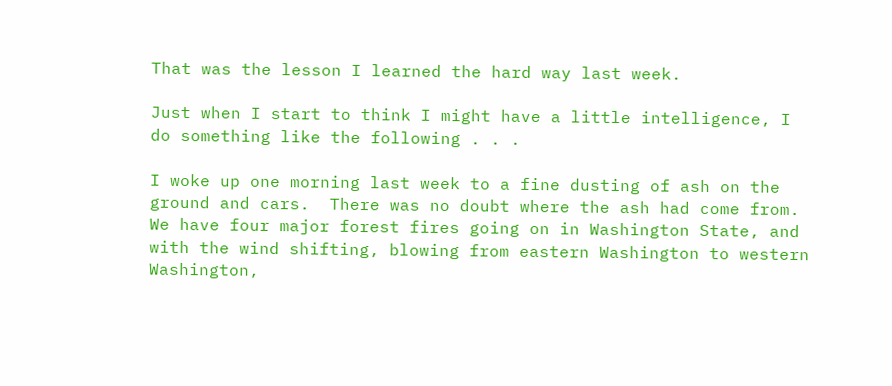That was the lesson I learned the hard way last week.

Just when I start to think I might have a little intelligence, I do something like the following . . .

I woke up one morning last week to a fine dusting of ash on the ground and cars.  There was no doubt where the ash had come from.  We have four major forest fires going on in Washington State, and with the wind shifting, blowing from eastern Washington to western Washington,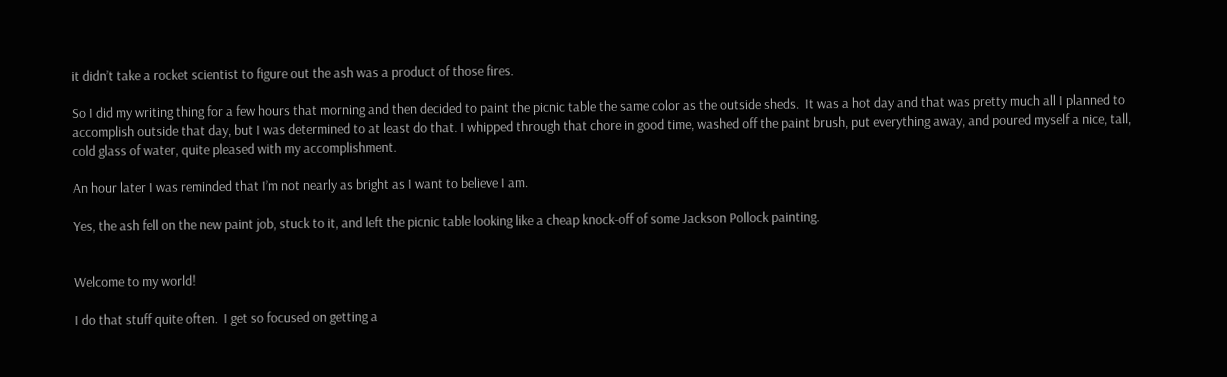it didn’t take a rocket scientist to figure out the ash was a product of those fires.

So I did my writing thing for a few hours that morning and then decided to paint the picnic table the same color as the outside sheds.  It was a hot day and that was pretty much all I planned to accomplish outside that day, but I was determined to at least do that. I whipped through that chore in good time, washed off the paint brush, put everything away, and poured myself a nice, tall, cold glass of water, quite pleased with my accomplishment.

An hour later I was reminded that I’m not nearly as bright as I want to believe I am.

Yes, the ash fell on the new paint job, stuck to it, and left the picnic table looking like a cheap knock-off of some Jackson Pollock painting.


Welcome to my world!

I do that stuff quite often.  I get so focused on getting a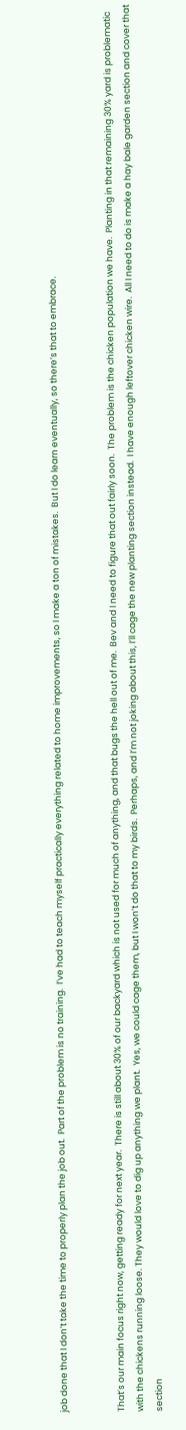job done that I don’t take the time to properly plan the job out.  Part of the problem is no training.  I’ve had to teach myself practically everything related to home improvements, so I make a ton of mistakes.  But I do learn eventually, so there’s that to embrace.


That’s our main focus right now, getting ready for next year.  There is still about 30% of our backyard which is not used for much of anything, and that bugs the hell out of me.  Bev and I need to figure that out fairly soon.  The problem is the chicken population we have.  Planting in that remaining 30% yard is problematic with the chickens running loose. They would love to dig up anything we plant.  Yes, we could cage them, but I won’t do that to my birds.  Perhaps, and I’m not joking about this, I’ll cage the new planting section instead.  I have enough leftover chicken wire.  All I need to do is make a hay bale garden section and cover that section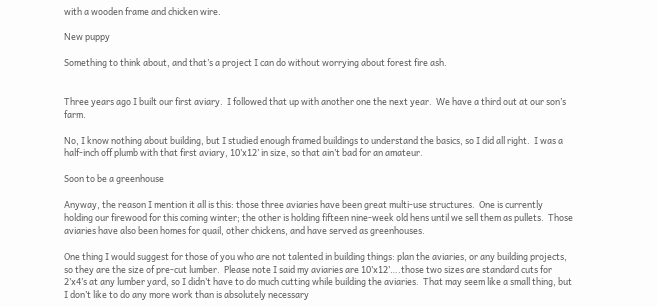with a wooden frame and chicken wire.

New puppy

Something to think about, and that’s a project I can do without worrying about forest fire ash.


Three years ago I built our first aviary.  I followed that up with another one the next year.  We have a third out at our son’s farm.

No, I know nothing about building, but I studied enough framed buildings to understand the basics, so I did all right.  I was a half-inch off plumb with that first aviary, 10’x12’ in size, so that ain’t bad for an amateur.

Soon to be a greenhouse

Anyway, the reason I mention it all is this: those three aviaries have been great multi-use structures.  One is currently holding our firewood for this coming winter; the other is holding fifteen nine-week old hens until we sell them as pullets.  Those aviaries have also been homes for quail, other chickens, and have served as greenhouses.

One thing I would suggest for those of you who are not talented in building things: plan the aviaries, or any building projects, so they are the size of pre-cut lumber.  Please note I said my aviaries are 10’x12’….those two sizes are standard cuts for 2’x4’s at any lumber yard, so I didn’t have to do much cutting while building the aviaries.  That may seem like a small thing, but I don’t like to do any more work than is absolutely necessary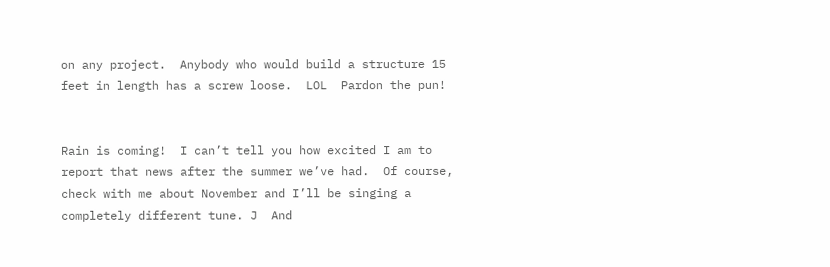on any project.  Anybody who would build a structure 15 feet in length has a screw loose.  LOL  Pardon the pun!


Rain is coming!  I can’t tell you how excited I am to report that news after the summer we’ve had.  Of course, check with me about November and I’ll be singing a completely different tune. J  And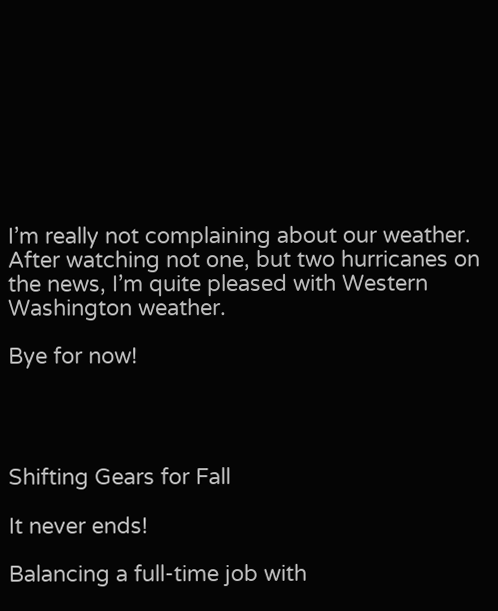I’m really not complaining about our weather.  After watching not one, but two hurricanes on the news, I’m quite pleased with Western Washington weather.

Bye for now!




Shifting Gears for Fall

It never ends!

Balancing a full-time job with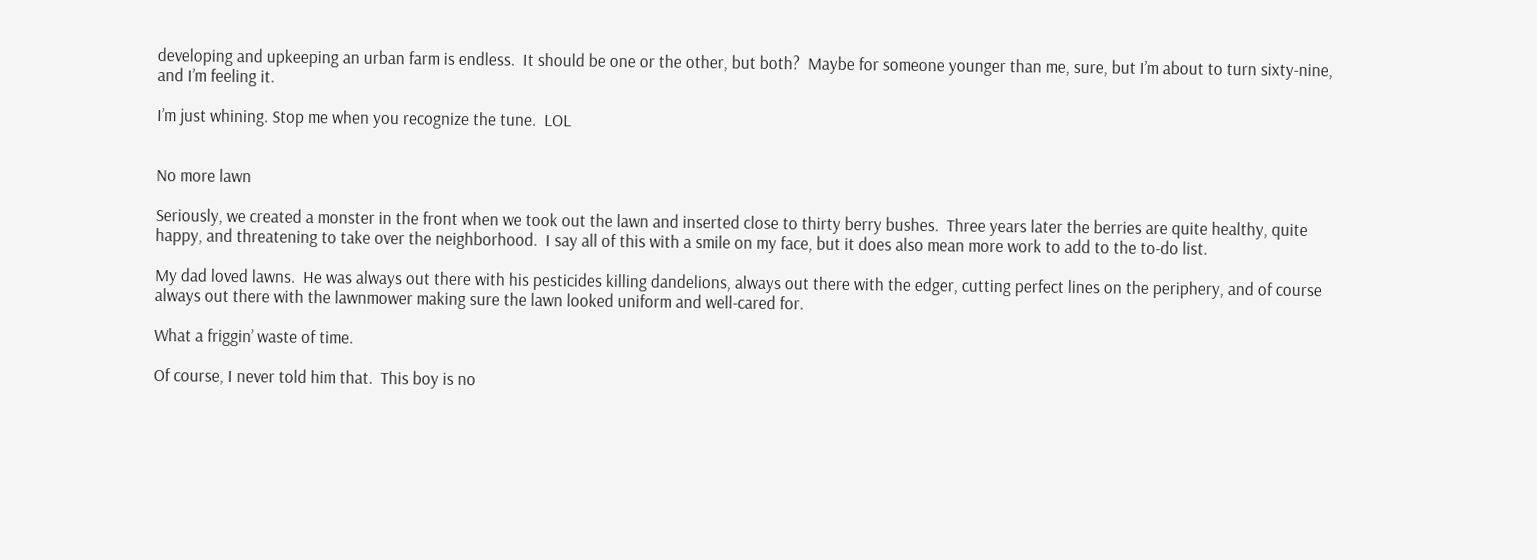developing and upkeeping an urban farm is endless.  It should be one or the other, but both?  Maybe for someone younger than me, sure, but I’m about to turn sixty-nine, and I’m feeling it.

I’m just whining. Stop me when you recognize the tune.  LOL


No more lawn

Seriously, we created a monster in the front when we took out the lawn and inserted close to thirty berry bushes.  Three years later the berries are quite healthy, quite happy, and threatening to take over the neighborhood.  I say all of this with a smile on my face, but it does also mean more work to add to the to-do list.

My dad loved lawns.  He was always out there with his pesticides killing dandelions, always out there with the edger, cutting perfect lines on the periphery, and of course always out there with the lawnmower making sure the lawn looked uniform and well-cared for.

What a friggin’ waste of time.

Of course, I never told him that.  This boy is no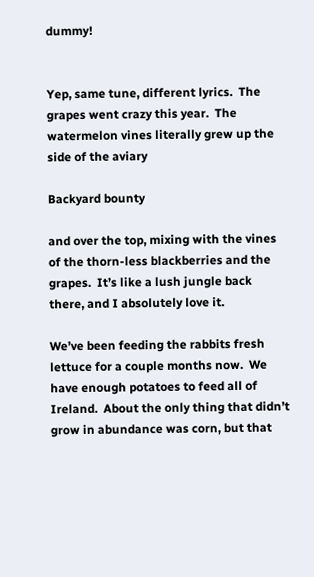dummy!


Yep, same tune, different lyrics.  The grapes went crazy this year.  The watermelon vines literally grew up the side of the aviary

Backyard bounty

and over the top, mixing with the vines of the thorn-less blackberries and the grapes.  It’s like a lush jungle back there, and I absolutely love it.

We’ve been feeding the rabbits fresh lettuce for a couple months now.  We have enough potatoes to feed all of Ireland.  About the only thing that didn’t grow in abundance was corn, but that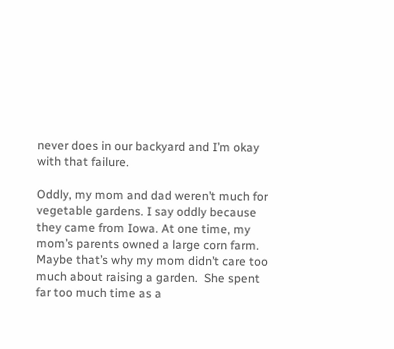never does in our backyard and I’m okay with that failure.

Oddly, my mom and dad weren’t much for vegetable gardens. I say oddly because they came from Iowa. At one time, my mom’s parents owned a large corn farm.  Maybe that’s why my mom didn’t care too much about raising a garden.  She spent far too much time as a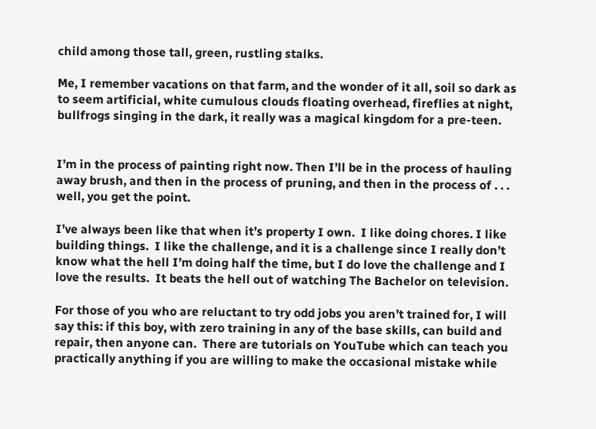child among those tall, green, rustling stalks.

Me, I remember vacations on that farm, and the wonder of it all, soil so dark as to seem artificial, white cumulous clouds floating overhead, fireflies at night, bullfrogs singing in the dark, it really was a magical kingdom for a pre-teen.


I’m in the process of painting right now. Then I’ll be in the process of hauling away brush, and then in the process of pruning, and then in the process of . . . well, you get the point.

I’ve always been like that when it’s property I own.  I like doing chores. I like building things.  I like the challenge, and it is a challenge since I really don’t know what the hell I’m doing half the time, but I do love the challenge and I love the results.  It beats the hell out of watching The Bachelor on television.

For those of you who are reluctant to try odd jobs you aren’t trained for, I will say this: if this boy, with zero training in any of the base skills, can build and repair, then anyone can.  There are tutorials on YouTube which can teach you practically anything if you are willing to make the occasional mistake while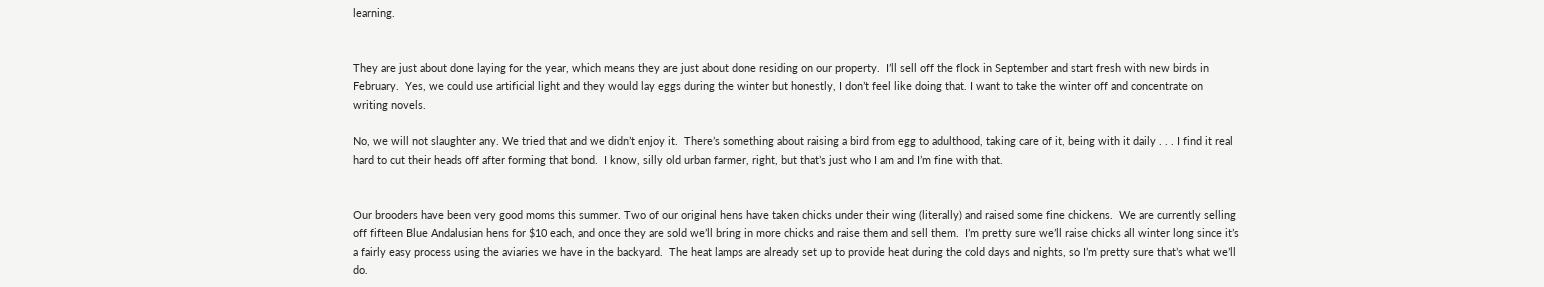learning.


They are just about done laying for the year, which means they are just about done residing on our property.  I’ll sell off the flock in September and start fresh with new birds in February.  Yes, we could use artificial light and they would lay eggs during the winter but honestly, I don’t feel like doing that. I want to take the winter off and concentrate on writing novels.

No, we will not slaughter any. We tried that and we didn’t enjoy it.  There’s something about raising a bird from egg to adulthood, taking care of it, being with it daily . . . I find it real hard to cut their heads off after forming that bond.  I know, silly old urban farmer, right, but that’s just who I am and I’m fine with that.


Our brooders have been very good moms this summer. Two of our original hens have taken chicks under their wing (literally) and raised some fine chickens.  We are currently selling off fifteen Blue Andalusian hens for $10 each, and once they are sold we’ll bring in more chicks and raise them and sell them.  I’m pretty sure we’ll raise chicks all winter long since it’s a fairly easy process using the aviaries we have in the backyard.  The heat lamps are already set up to provide heat during the cold days and nights, so I’m pretty sure that’s what we’ll do.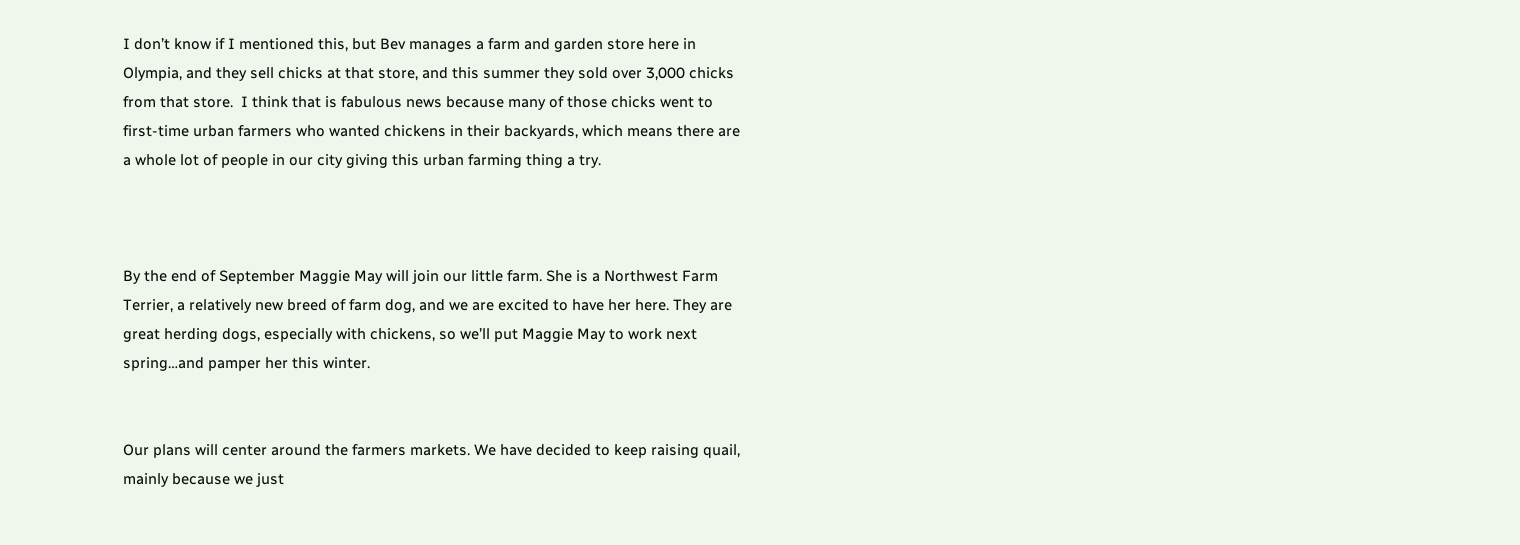I don’t know if I mentioned this, but Bev manages a farm and garden store here in Olympia, and they sell chicks at that store, and this summer they sold over 3,000 chicks from that store.  I think that is fabulous news because many of those chicks went to first-time urban farmers who wanted chickens in their backyards, which means there are a whole lot of people in our city giving this urban farming thing a try.



By the end of September Maggie May will join our little farm. She is a Northwest Farm Terrier, a relatively new breed of farm dog, and we are excited to have her here. They are great herding dogs, especially with chickens, so we’ll put Maggie May to work next spring…and pamper her this winter.


Our plans will center around the farmers markets. We have decided to keep raising quail, mainly because we just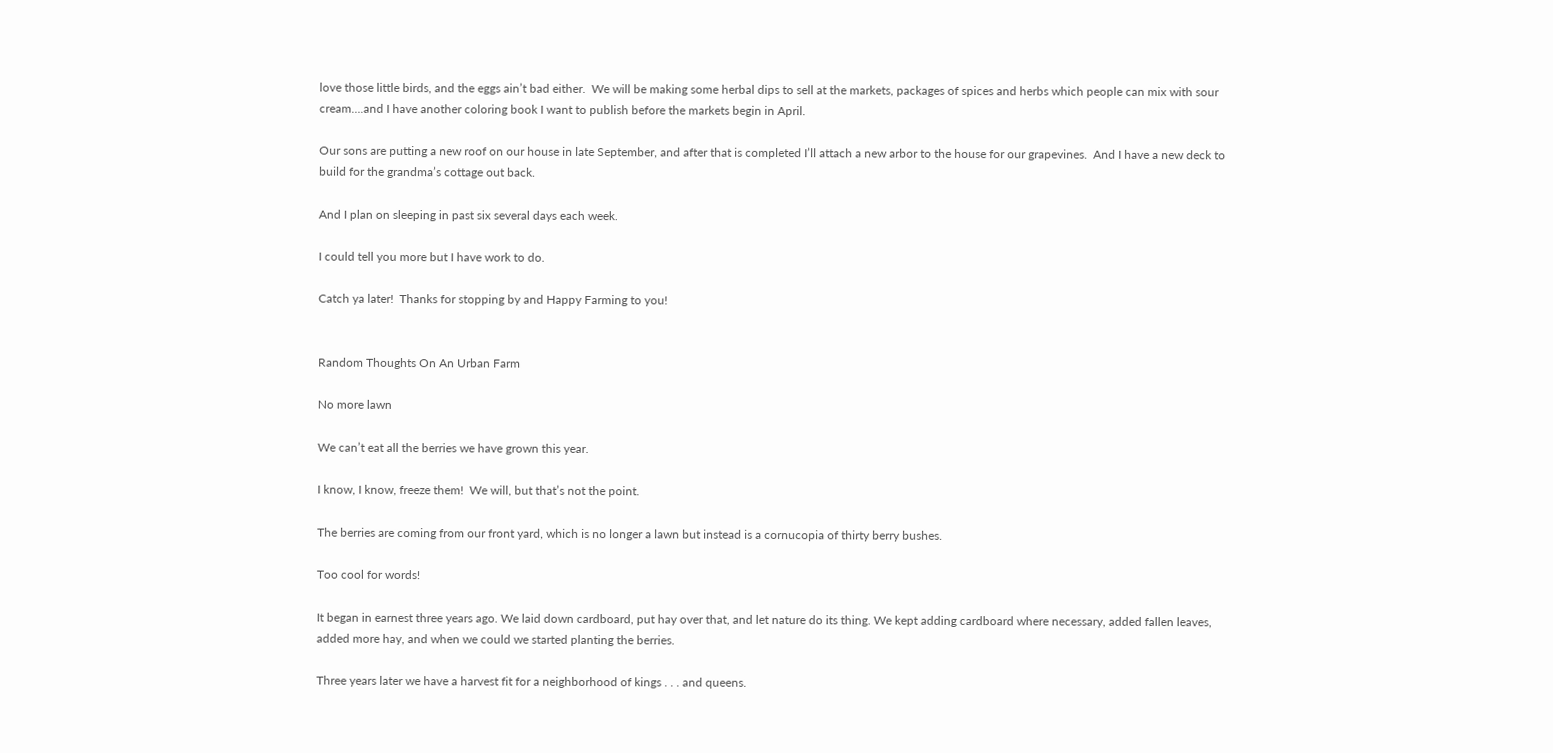love those little birds, and the eggs ain’t bad either.  We will be making some herbal dips to sell at the markets, packages of spices and herbs which people can mix with sour cream….and I have another coloring book I want to publish before the markets begin in April.

Our sons are putting a new roof on our house in late September, and after that is completed I’ll attach a new arbor to the house for our grapevines.  And I have a new deck to build for the grandma’s cottage out back.

And I plan on sleeping in past six several days each week.

I could tell you more but I have work to do.

Catch ya later!  Thanks for stopping by and Happy Farming to you!


Random Thoughts On An Urban Farm

No more lawn

We can’t eat all the berries we have grown this year.

I know, I know, freeze them!  We will, but that’s not the point.

The berries are coming from our front yard, which is no longer a lawn but instead is a cornucopia of thirty berry bushes.

Too cool for words!

It began in earnest three years ago. We laid down cardboard, put hay over that, and let nature do its thing. We kept adding cardboard where necessary, added fallen leaves, added more hay, and when we could we started planting the berries.

Three years later we have a harvest fit for a neighborhood of kings . . . and queens.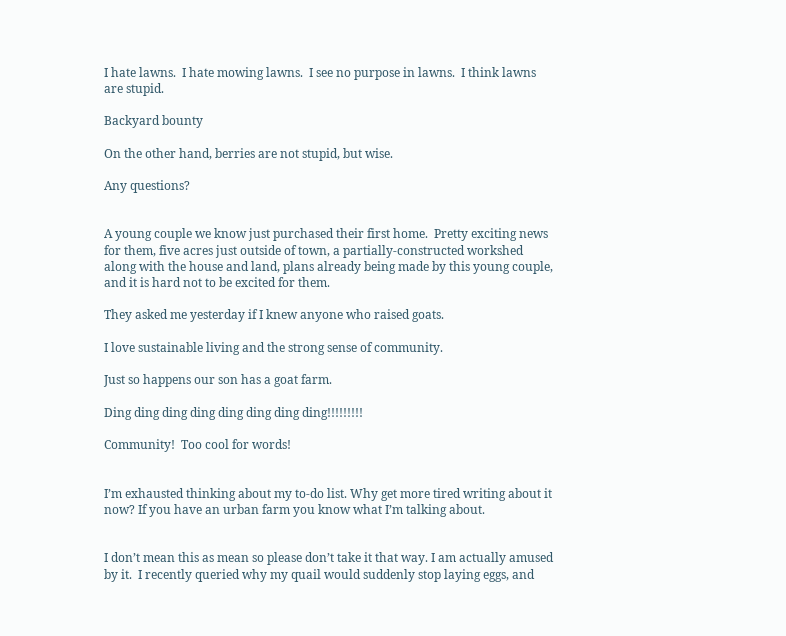I hate lawns.  I hate mowing lawns.  I see no purpose in lawns.  I think lawns are stupid.

Backyard bounty

On the other hand, berries are not stupid, but wise.

Any questions?


A young couple we know just purchased their first home.  Pretty exciting news for them, five acres just outside of town, a partially-constructed workshed along with the house and land, plans already being made by this young couple, and it is hard not to be excited for them.

They asked me yesterday if I knew anyone who raised goats.

I love sustainable living and the strong sense of community.

Just so happens our son has a goat farm.

Ding ding ding ding ding ding ding ding!!!!!!!!!

Community!  Too cool for words!


I’m exhausted thinking about my to-do list. Why get more tired writing about it now? If you have an urban farm you know what I’m talking about.


I don’t mean this as mean so please don’t take it that way. I am actually amused by it.  I recently queried why my quail would suddenly stop laying eggs, and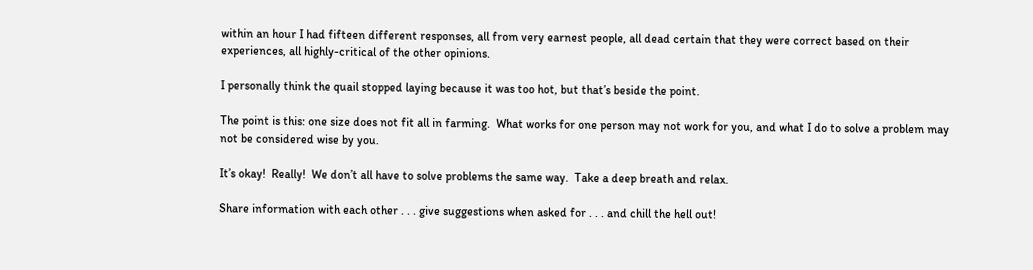within an hour I had fifteen different responses, all from very earnest people, all dead certain that they were correct based on their experiences, all highly-critical of the other opinions.

I personally think the quail stopped laying because it was too hot, but that’s beside the point.

The point is this: one size does not fit all in farming.  What works for one person may not work for you, and what I do to solve a problem may not be considered wise by you.

It’s okay!  Really!  We don’t all have to solve problems the same way.  Take a deep breath and relax.

Share information with each other . . . give suggestions when asked for . . . and chill the hell out!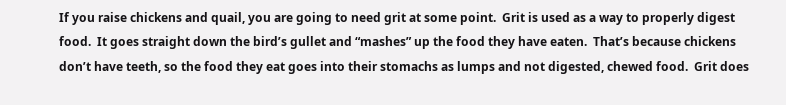If you raise chickens and quail, you are going to need grit at some point.  Grit is used as a way to properly digest food.  It goes straight down the bird’s gullet and “mashes” up the food they have eaten.  That’s because chickens don’t have teeth, so the food they eat goes into their stomachs as lumps and not digested, chewed food.  Grit does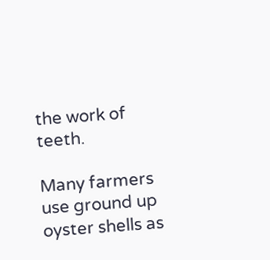the work of teeth.

Many farmers use ground up oyster shells as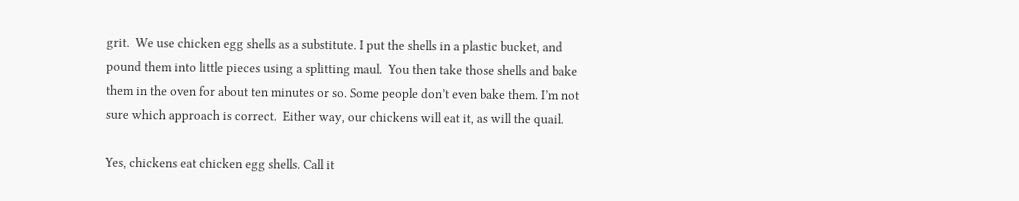grit.  We use chicken egg shells as a substitute. I put the shells in a plastic bucket, and pound them into little pieces using a splitting maul.  You then take those shells and bake them in the oven for about ten minutes or so. Some people don’t even bake them. I’m not sure which approach is correct.  Either way, our chickens will eat it, as will the quail.

Yes, chickens eat chicken egg shells. Call it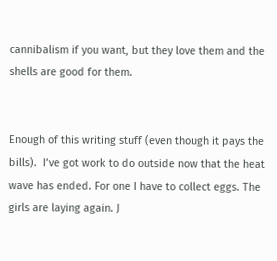cannibalism if you want, but they love them and the shells are good for them.


Enough of this writing stuff (even though it pays the bills).  I’ve got work to do outside now that the heat wave has ended. For one I have to collect eggs. The girls are laying again. J